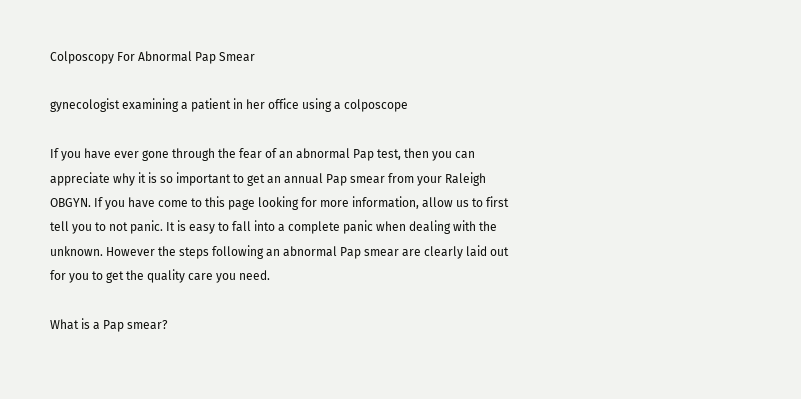Colposcopy For Abnormal Pap Smear

gynecologist examining a patient in her office using a colposcope

If you have ever gone through the fear of an abnormal Pap test, then you can appreciate why it is so important to get an annual Pap smear from your Raleigh OBGYN. If you have come to this page looking for more information, allow us to first tell you to not panic. It is easy to fall into a complete panic when dealing with the unknown. However the steps following an abnormal Pap smear are clearly laid out for you to get the quality care you need.

What is a Pap smear?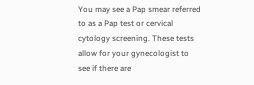You may see a Pap smear referred to as a Pap test or cervical cytology screening. These tests allow for your gynecologist to see if there are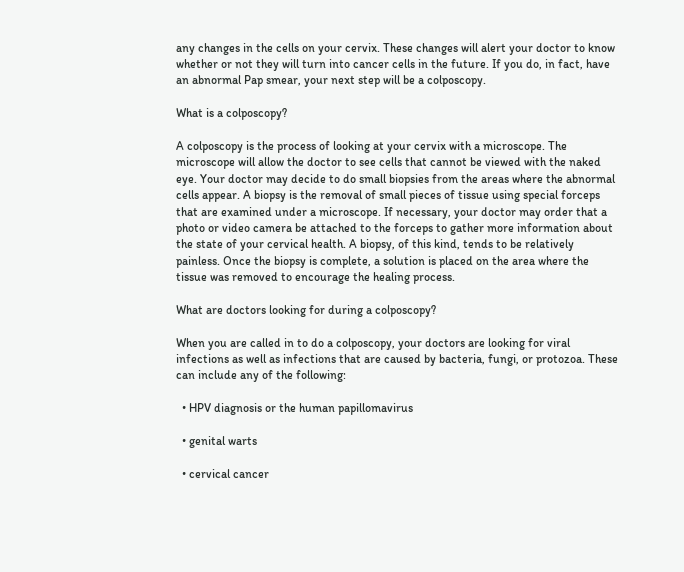any changes in the cells on your cervix. These changes will alert your doctor to know whether or not they will turn into cancer cells in the future. If you do, in fact, have an abnormal Pap smear, your next step will be a colposcopy.

What is a colposcopy?

A colposcopy is the process of looking at your cervix with a microscope. The microscope will allow the doctor to see cells that cannot be viewed with the naked eye. Your doctor may decide to do small biopsies from the areas where the abnormal cells appear. A biopsy is the removal of small pieces of tissue using special forceps that are examined under a microscope. If necessary, your doctor may order that a photo or video camera be attached to the forceps to gather more information about the state of your cervical health. A biopsy, of this kind, tends to be relatively painless. Once the biopsy is complete, a solution is placed on the area where the tissue was removed to encourage the healing process.

What are doctors looking for during a colposcopy?

When you are called in to do a colposcopy, your doctors are looking for viral infections as well as infections that are caused by bacteria, fungi, or protozoa. These can include any of the following:

  • HPV diagnosis or the human papillomavirus

  • genital warts

  • cervical cancer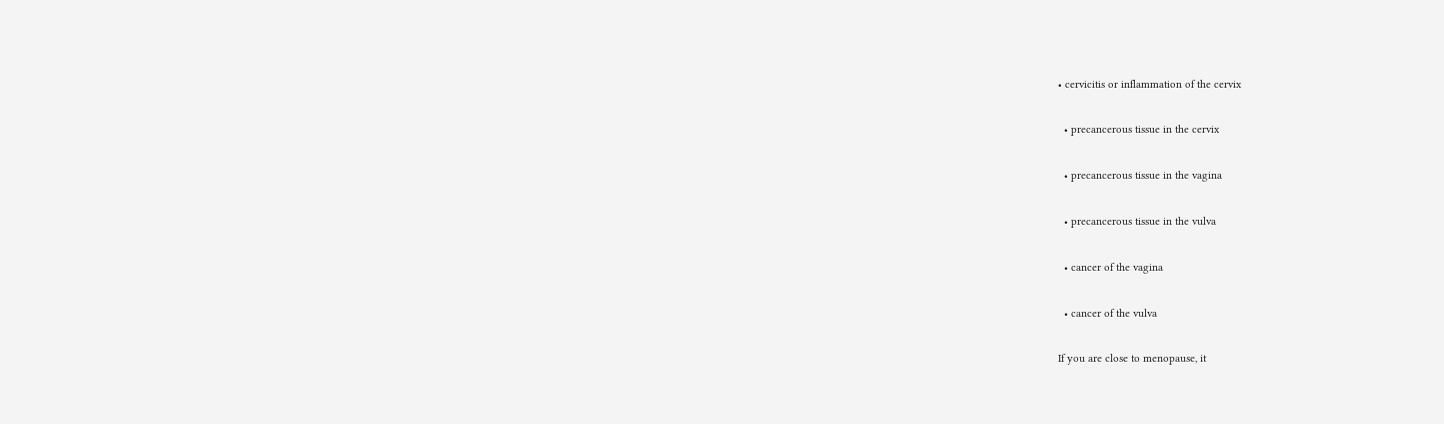• cervicitis or inflammation of the cervix

  • precancerous tissue in the cervix

  • precancerous tissue in the vagina

  • precancerous tissue in the vulva

  • cancer of the vagina

  • cancer of the vulva

If you are close to menopause, it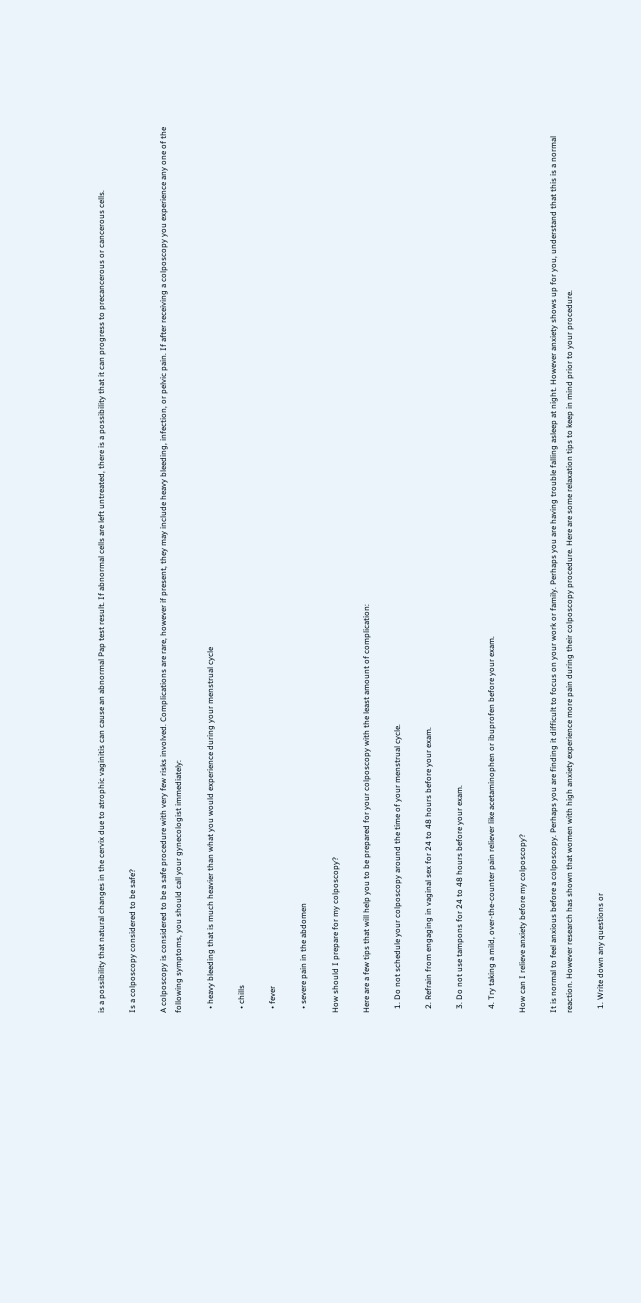is a possibility that natural changes in the cervix due to atrophic vaginitis can cause an abnormal Pap test result. If abnormal cells are left untreated, there is a possibility that it can progress to precancerous or cancerous cells.

Is a colposcopy considered to be safe?

A colposcopy is considered to be a safe procedure with very few risks involved. Complications are rare, however if present, they may include heavy bleeding, infection, or pelvic pain. If after receiving a colposcopy you experience any one of the following symptoms, you should call your gynecologist immediately:

  • heavy bleeding that is much heavier than what you would experience during your menstrual cycle

  • chills

  • fever

  • severe pain in the abdomen

How should I prepare for my colposcopy?

Here are a few tips that will help you to be prepared for your colposcopy with the least amount of complication:

  1. Do not schedule your colposcopy around the time of your menstrual cycle.

  2. Refrain from engaging in vaginal sex for 24 to 48 hours before your exam.

  3. Do not use tampons for 24 to 48 hours before your exam.

  4. Try taking a mild, over-the-counter pain reliever like acetaminophen or ibuprofen before your exam.

How can I relieve anxiety before my colposcopy?

It is normal to feel anxious before a colposcopy. Perhaps you are finding it difficult to focus on your work or family. Perhaps you are having trouble falling asleep at night. However anxiety shows up for you, understand that this is a normal reaction. However research has shown that women with high anxiety experience more pain during their colposcopy procedure. Here are some relaxation tips to keep in mind prior to your procedure.

  1. Write down any questions or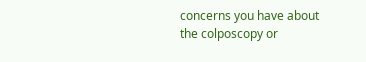concerns you have about the colposcopy or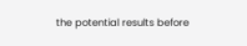the potential results before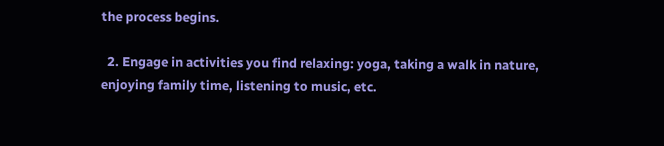the process begins.

  2. Engage in activities you find relaxing: yoga, taking a walk in nature, enjoying family time, listening to music, etc.